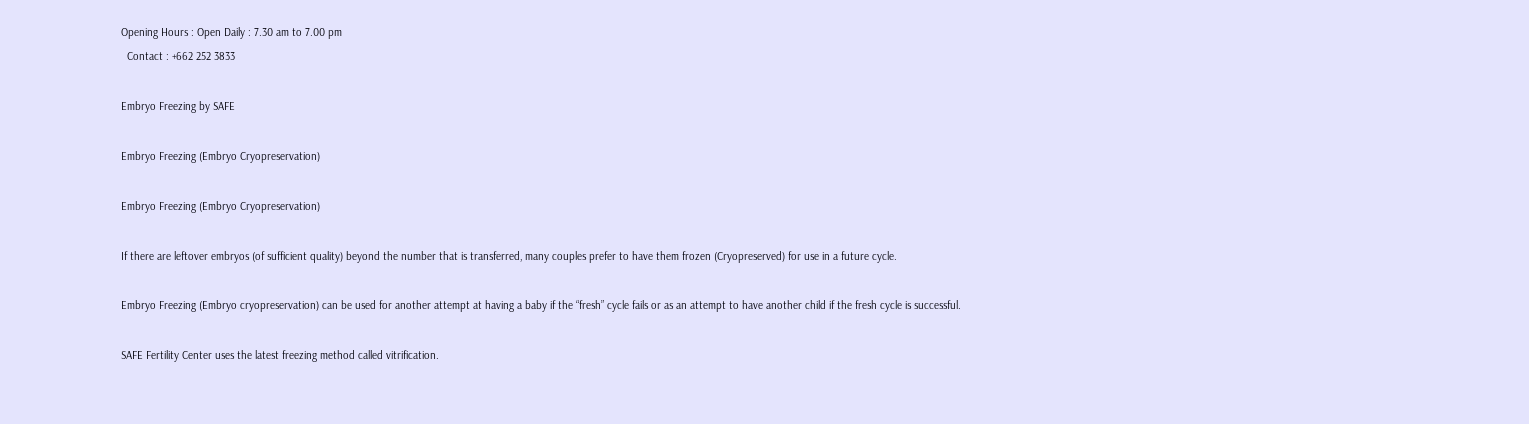Opening Hours : Open Daily : 7.30 am to 7.00 pm
  Contact : +662 252 3833

Embryo Freezing by SAFE

Embryo Freezing (Embryo Cryopreservation)

Embryo Freezing (Embryo Cryopreservation)

If there are leftover embryos (of sufficient quality) beyond the number that is transferred, many couples prefer to have them frozen (Cryopreserved) for use in a future cycle.

Embryo Freezing (Embryo cryopreservation) can be used for another attempt at having a baby if the “fresh” cycle fails or as an attempt to have another child if the fresh cycle is successful.

SAFE Fertility Center uses the latest freezing method called vitrification.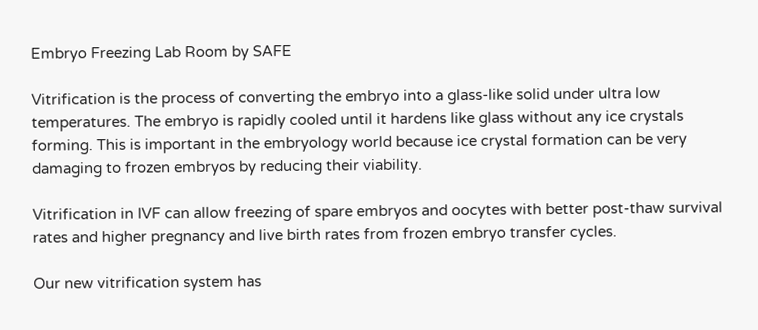Embryo Freezing Lab Room by SAFE

Vitrification is the process of converting the embryo into a glass-like solid under ultra low temperatures. The embryo is rapidly cooled until it hardens like glass without any ice crystals forming. This is important in the embryology world because ice crystal formation can be very damaging to frozen embryos by reducing their viability.

Vitrification in IVF can allow freezing of spare embryos and oocytes with better post-thaw survival rates and higher pregnancy and live birth rates from frozen embryo transfer cycles.

Our new vitrification system has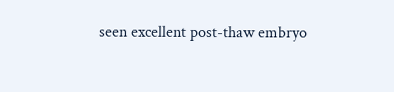seen excellent post-thaw embryo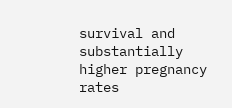survival and substantially higher pregnancy rates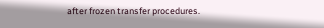after frozen transfer procedures.